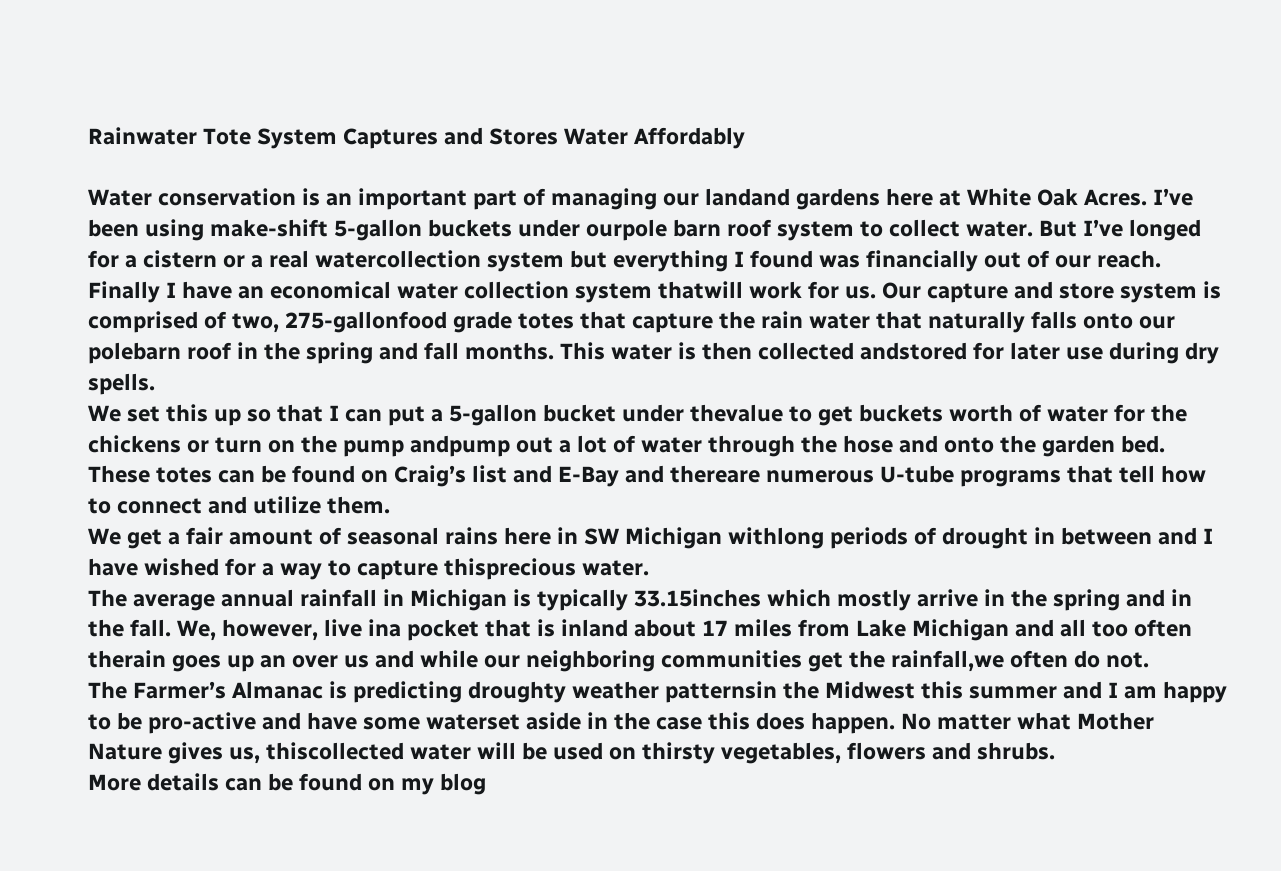Rainwater Tote System Captures and Stores Water Affordably

Water conservation is an important part of managing our landand gardens here at White Oak Acres. I’ve been using make-shift 5-gallon buckets under ourpole barn roof system to collect water. But I’ve longed for a cistern or a real watercollection system but everything I found was financially out of our reach.
Finally I have an economical water collection system thatwill work for us. Our capture and store system is comprised of two, 275-gallonfood grade totes that capture the rain water that naturally falls onto our polebarn roof in the spring and fall months. This water is then collected andstored for later use during dry spells.
We set this up so that I can put a 5-gallon bucket under thevalue to get buckets worth of water for the chickens or turn on the pump andpump out a lot of water through the hose and onto the garden bed.
These totes can be found on Craig’s list and E-Bay and thereare numerous U-tube programs that tell how to connect and utilize them.
We get a fair amount of seasonal rains here in SW Michigan withlong periods of drought in between and I have wished for a way to capture thisprecious water.
The average annual rainfall in Michigan is typically 33.15inches which mostly arrive in the spring and in the fall. We, however, live ina pocket that is inland about 17 miles from Lake Michigan and all too often therain goes up an over us and while our neighboring communities get the rainfall,we often do not.
The Farmer’s Almanac is predicting droughty weather patternsin the Midwest this summer and I am happy to be pro-active and have some waterset aside in the case this does happen. No matter what Mother Nature gives us, thiscollected water will be used on thirsty vegetables, flowers and shrubs.
More details can be found on my blog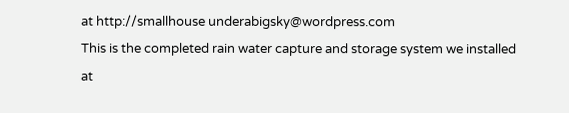at http://smallhouse underabigsky@wordpress.com
This is the completed rain water capture and storage system we installed at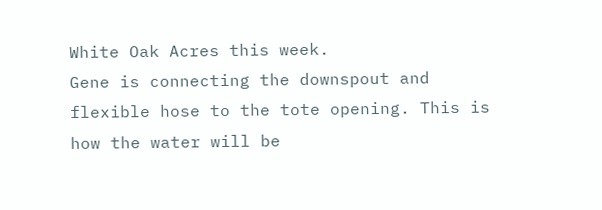White Oak Acres this week.
Gene is connecting the downspout and flexible hose to the tote opening. This is how the water will be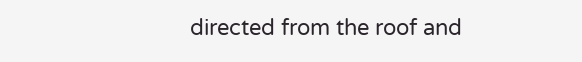directed from the roof and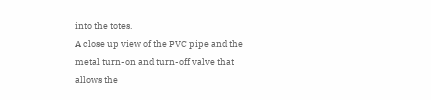into the totes.
A close up view of the PVC pipe and the metal turn-on and turn-off valve that allows the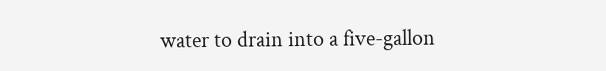water to drain into a five-gallon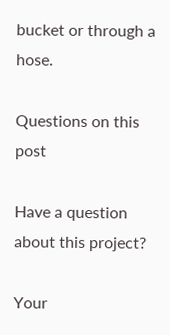bucket or through a hose.

Questions on this post

Have a question about this project?

Your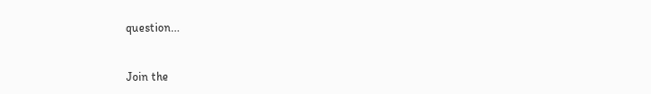question...


Join the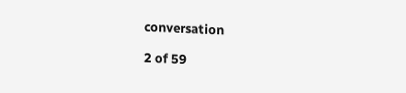conversation

2 of 59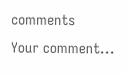comments
Your comment...